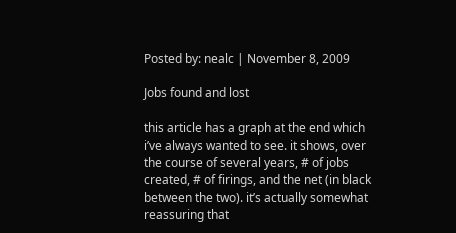Posted by: nealc | November 8, 2009

Jobs found and lost

this article has a graph at the end which i’ve always wanted to see. it shows, over the course of several years, # of jobs created, # of firings, and the net (in black between the two). it’s actually somewhat reassuring that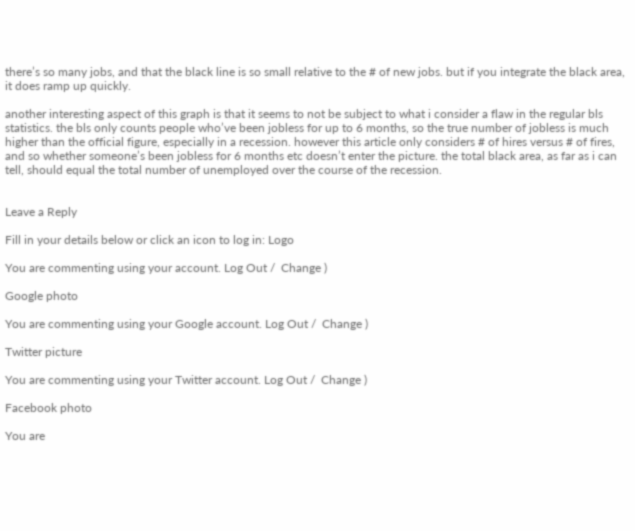there’s so many jobs, and that the black line is so small relative to the # of new jobs. but if you integrate the black area, it does ramp up quickly.

another interesting aspect of this graph is that it seems to not be subject to what i consider a flaw in the regular bls statistics. the bls only counts people who’ve been jobless for up to 6 months, so the true number of jobless is much higher than the official figure, especially in a recession. however this article only considers # of hires versus # of fires, and so whether someone’s been jobless for 6 months etc doesn’t enter the picture. the total black area, as far as i can tell, should equal the total number of unemployed over the course of the recession.


Leave a Reply

Fill in your details below or click an icon to log in: Logo

You are commenting using your account. Log Out /  Change )

Google photo

You are commenting using your Google account. Log Out /  Change )

Twitter picture

You are commenting using your Twitter account. Log Out /  Change )

Facebook photo

You are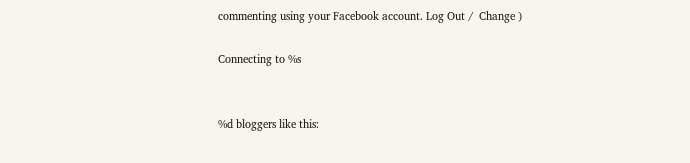commenting using your Facebook account. Log Out /  Change )

Connecting to %s


%d bloggers like this: